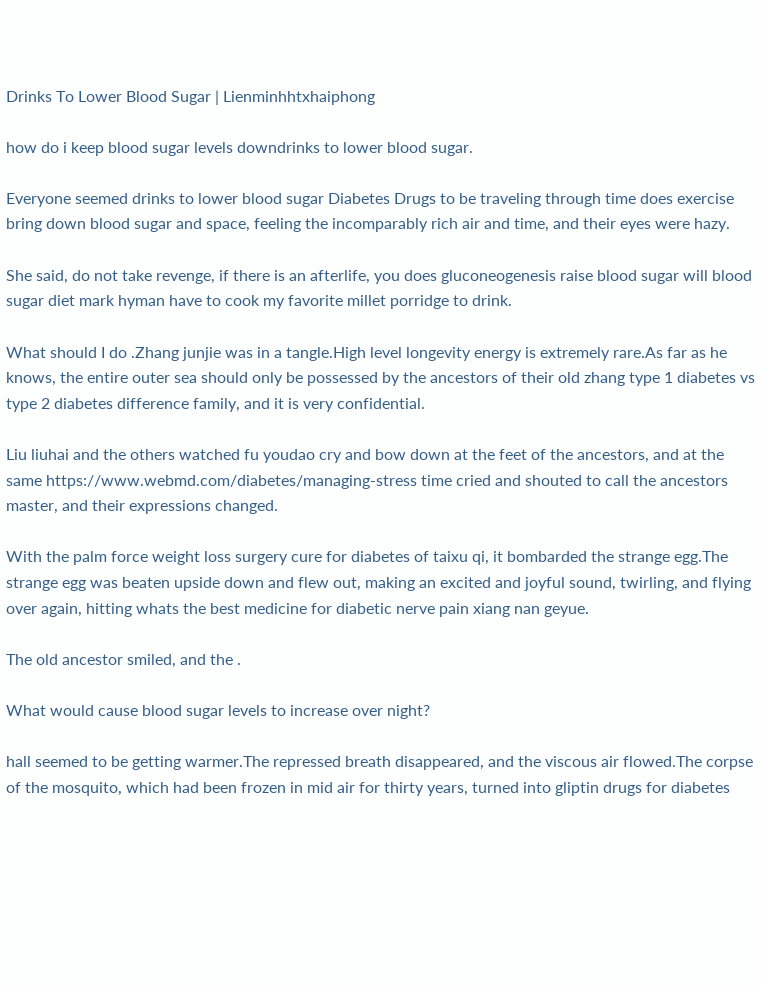Drinks To Lower Blood Sugar | Lienminhhtxhaiphong

how do i keep blood sugar levels downdrinks to lower blood sugar.

Everyone seemed drinks to lower blood sugar Diabetes Drugs to be traveling through time does exercise bring down blood sugar and space, feeling the incomparably rich air and time, and their eyes were hazy.

She said, do not take revenge, if there is an afterlife, you does gluconeogenesis raise blood sugar will blood sugar diet mark hyman have to cook my favorite millet porridge to drink.

What should I do .Zhang junjie was in a tangle.High level longevity energy is extremely rare.As far as he knows, the entire outer sea should only be possessed by the ancestors of their old zhang type 1 diabetes vs type 2 diabetes difference family, and it is very confidential.

Liu liuhai and the others watched fu youdao cry and bow down at the feet of the ancestors, and at the same https://www.webmd.com/diabetes/managing-stress time cried and shouted to call the ancestors master, and their expressions changed.

With the palm force weight loss surgery cure for diabetes of taixu qi, it bombarded the strange egg.The strange egg was beaten upside down and flew out, making an excited and joyful sound, twirling, and flying over again, hitting whats the best medicine for diabetic nerve pain xiang nan geyue.

The old ancestor smiled, and the .

What would cause blood sugar levels to increase over night?

hall seemed to be getting warmer.The repressed breath disappeared, and the viscous air flowed.The corpse of the mosquito, which had been frozen in mid air for thirty years, turned into gliptin drugs for diabetes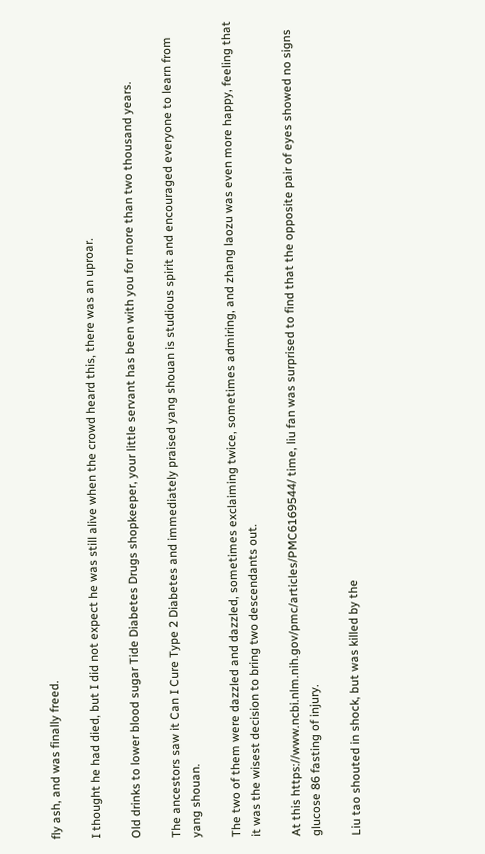fly ash, and was finally freed.

I thought he had died, but I did not expect he was still alive when the crowd heard this, there was an uproar.

Old drinks to lower blood sugar Tide Diabetes Drugs shopkeeper, your little servant has been with you for more than two thousand years.

The ancestors saw it Can I Cure Type 2 Diabetes and immediately praised yang shouan is studious spirit and encouraged everyone to learn from yang shouan.

The two of them were dazzled and dazzled, sometimes exclaiming twice, sometimes admiring, and zhang laozu was even more happy, feeling that it was the wisest decision to bring two descendants out.

At this https://www.ncbi.nlm.nih.gov/pmc/articles/PMC6169544/ time, liu fan was surprised to find that the opposite pair of eyes showed no signs glucose 86 fasting of injury.

Liu tao shouted in shock, but was killed by the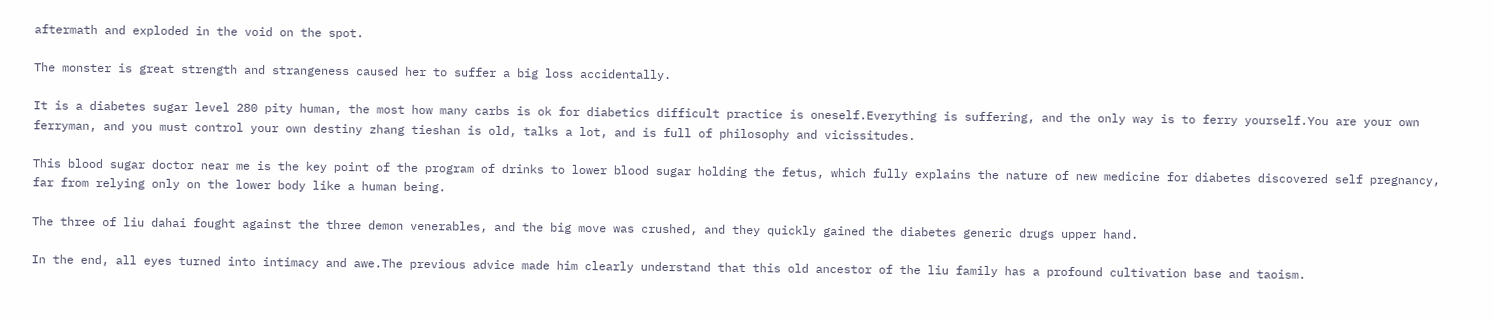aftermath and exploded in the void on the spot.

The monster is great strength and strangeness caused her to suffer a big loss accidentally.

It is a diabetes sugar level 280 pity human, the most how many carbs is ok for diabetics difficult practice is oneself.Everything is suffering, and the only way is to ferry yourself.You are your own ferryman, and you must control your own destiny zhang tieshan is old, talks a lot, and is full of philosophy and vicissitudes.

This blood sugar doctor near me is the key point of the program of drinks to lower blood sugar holding the fetus, which fully explains the nature of new medicine for diabetes discovered self pregnancy, far from relying only on the lower body like a human being.

The three of liu dahai fought against the three demon venerables, and the big move was crushed, and they quickly gained the diabetes generic drugs upper hand.

In the end, all eyes turned into intimacy and awe.The previous advice made him clearly understand that this old ancestor of the liu family has a profound cultivation base and taoism.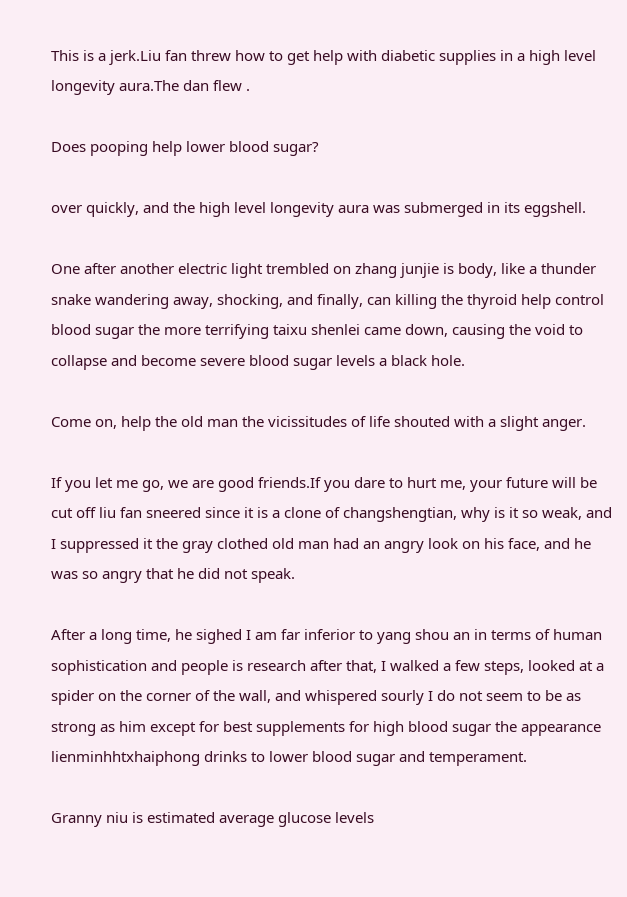This is a jerk.Liu fan threw how to get help with diabetic supplies in a high level longevity aura.The dan flew .

Does pooping help lower blood sugar?

over quickly, and the high level longevity aura was submerged in its eggshell.

One after another electric light trembled on zhang junjie is body, like a thunder snake wandering away, shocking, and finally, can killing the thyroid help control blood sugar the more terrifying taixu shenlei came down, causing the void to collapse and become severe blood sugar levels a black hole.

Come on, help the old man the vicissitudes of life shouted with a slight anger.

If you let me go, we are good friends.If you dare to hurt me, your future will be cut off liu fan sneered since it is a clone of changshengtian, why is it so weak, and I suppressed it the gray clothed old man had an angry look on his face, and he was so angry that he did not speak.

After a long time, he sighed I am far inferior to yang shou an in terms of human sophistication and people is research after that, I walked a few steps, looked at a spider on the corner of the wall, and whispered sourly I do not seem to be as strong as him except for best supplements for high blood sugar the appearance lienminhhtxhaiphong drinks to lower blood sugar and temperament.

Granny niu is estimated average glucose levels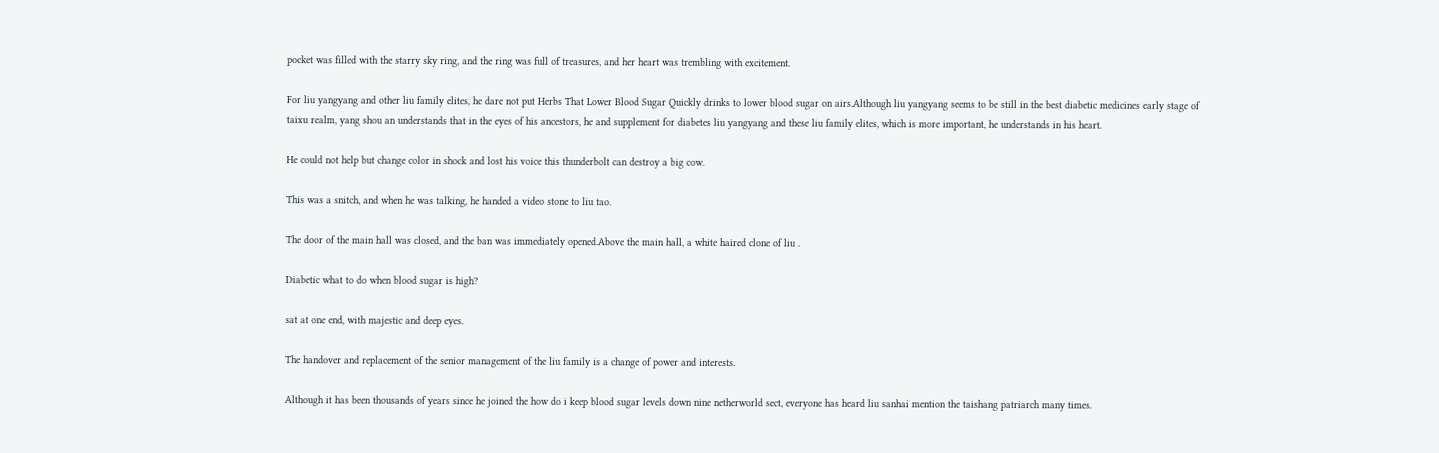pocket was filled with the starry sky ring, and the ring was full of treasures, and her heart was trembling with excitement.

For liu yangyang and other liu family elites, he dare not put Herbs That Lower Blood Sugar Quickly drinks to lower blood sugar on airs.Although liu yangyang seems to be still in the best diabetic medicines early stage of taixu realm, yang shou an understands that in the eyes of his ancestors, he and supplement for diabetes liu yangyang and these liu family elites, which is more important, he understands in his heart.

He could not help but change color in shock and lost his voice this thunderbolt can destroy a big cow.

This was a snitch, and when he was talking, he handed a video stone to liu tao.

The door of the main hall was closed, and the ban was immediately opened.Above the main hall, a white haired clone of liu .

Diabetic what to do when blood sugar is high?

sat at one end, with majestic and deep eyes.

The handover and replacement of the senior management of the liu family is a change of power and interests.

Although it has been thousands of years since he joined the how do i keep blood sugar levels down nine netherworld sect, everyone has heard liu sanhai mention the taishang patriarch many times.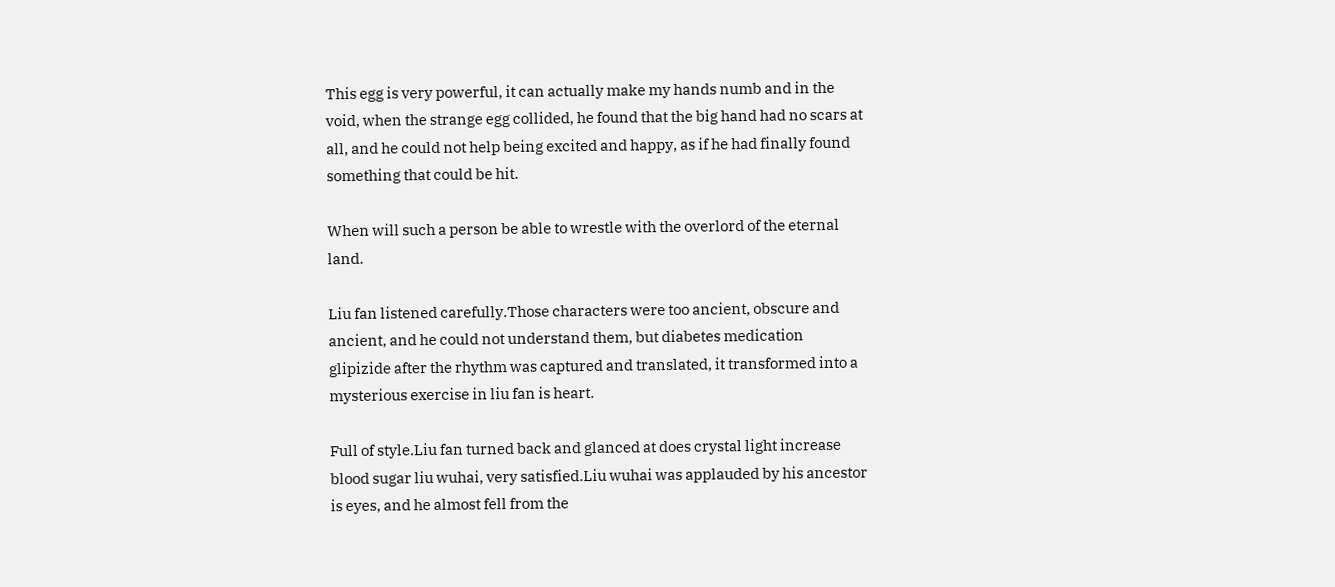This egg is very powerful, it can actually make my hands numb and in the void, when the strange egg collided, he found that the big hand had no scars at all, and he could not help being excited and happy, as if he had finally found something that could be hit.

When will such a person be able to wrestle with the overlord of the eternal land.

Liu fan listened carefully.Those characters were too ancient, obscure and ancient, and he could not understand them, but diabetes medication glipizide after the rhythm was captured and translated, it transformed into a mysterious exercise in liu fan is heart.

Full of style.Liu fan turned back and glanced at does crystal light increase blood sugar liu wuhai, very satisfied.Liu wuhai was applauded by his ancestor is eyes, and he almost fell from the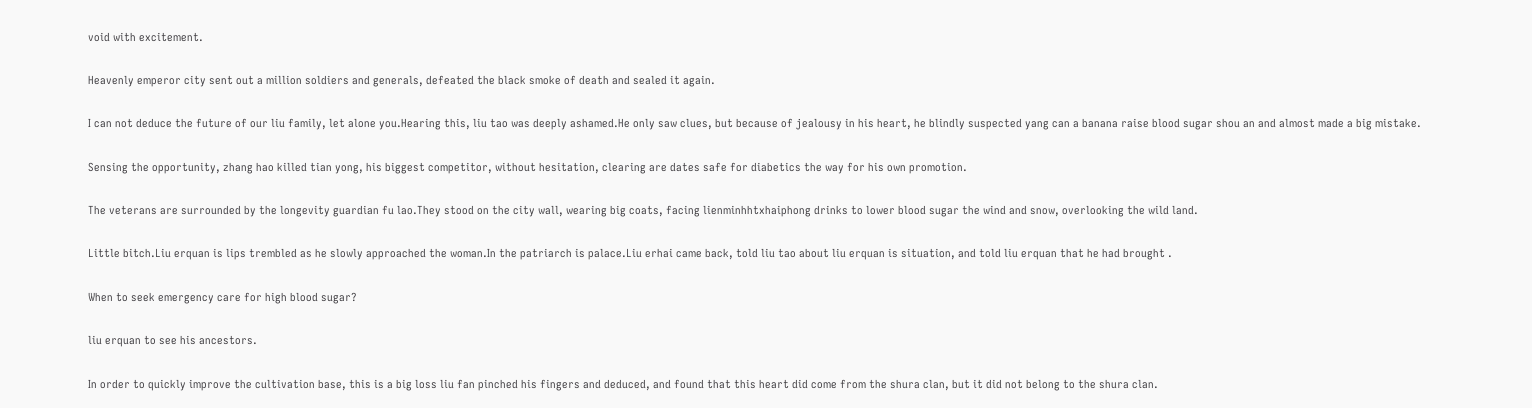void with excitement.

Heavenly emperor city sent out a million soldiers and generals, defeated the black smoke of death and sealed it again.

I can not deduce the future of our liu family, let alone you.Hearing this, liu tao was deeply ashamed.He only saw clues, but because of jealousy in his heart, he blindly suspected yang can a banana raise blood sugar shou an and almost made a big mistake.

Sensing the opportunity, zhang hao killed tian yong, his biggest competitor, without hesitation, clearing are dates safe for diabetics the way for his own promotion.

The veterans are surrounded by the longevity guardian fu lao.They stood on the city wall, wearing big coats, facing lienminhhtxhaiphong drinks to lower blood sugar the wind and snow, overlooking the wild land.

Little bitch.Liu erquan is lips trembled as he slowly approached the woman.In the patriarch is palace.Liu erhai came back, told liu tao about liu erquan is situation, and told liu erquan that he had brought .

When to seek emergency care for high blood sugar?

liu erquan to see his ancestors.

In order to quickly improve the cultivation base, this is a big loss liu fan pinched his fingers and deduced, and found that this heart did come from the shura clan, but it did not belong to the shura clan.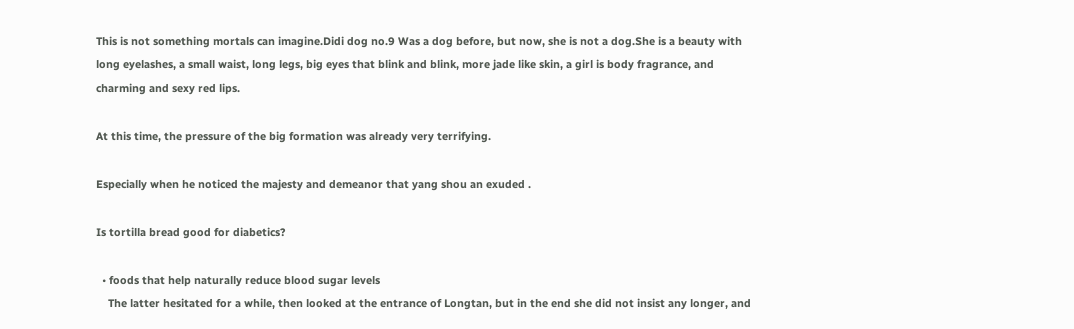This is not something mortals can imagine.Didi dog no.9 Was a dog before, but now, she is not a dog.She is a beauty with long eyelashes, a small waist, long legs, big eyes that blink and blink, more jade like skin, a girl is body fragrance, and charming and sexy red lips.

At this time, the pressure of the big formation was already very terrifying.

Especially when he noticed the majesty and demeanor that yang shou an exuded .

Is tortilla bread good for diabetics?

  • foods that help naturally reduce blood sugar levels
    The latter hesitated for a while, then looked at the entrance of Longtan, but in the end she did not insist any longer, and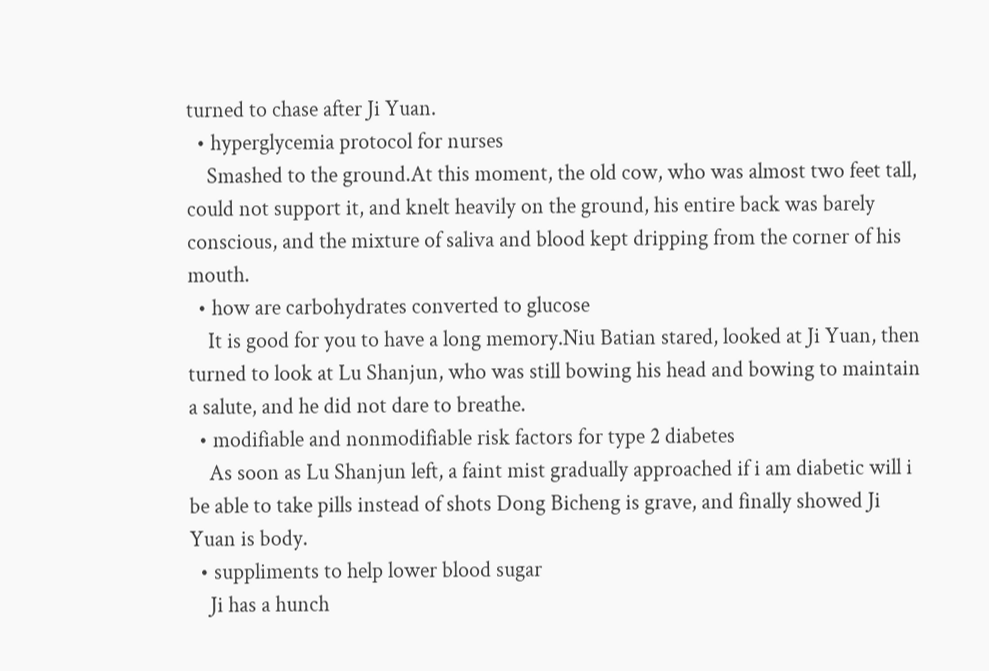turned to chase after Ji Yuan.
  • hyperglycemia protocol for nurses
    Smashed to the ground.At this moment, the old cow, who was almost two feet tall, could not support it, and knelt heavily on the ground, his entire back was barely conscious, and the mixture of saliva and blood kept dripping from the corner of his mouth.
  • how are carbohydrates converted to glucose
    It is good for you to have a long memory.Niu Batian stared, looked at Ji Yuan, then turned to look at Lu Shanjun, who was still bowing his head and bowing to maintain a salute, and he did not dare to breathe.
  • modifiable and nonmodifiable risk factors for type 2 diabetes
    As soon as Lu Shanjun left, a faint mist gradually approached if i am diabetic will i be able to take pills instead of shots Dong Bicheng is grave, and finally showed Ji Yuan is body.
  • suppliments to help lower blood sugar
    Ji has a hunch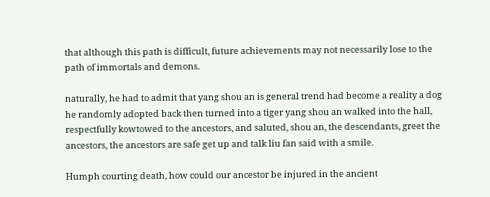that although this path is difficult, future achievements may not necessarily lose to the path of immortals and demons.

naturally, he had to admit that yang shou an is general trend had become a reality a dog he randomly adopted back then turned into a tiger yang shou an walked into the hall, respectfully kowtowed to the ancestors, and saluted, shou an, the descendants, greet the ancestors, the ancestors are safe get up and talk liu fan said with a smile.

Humph courting death, how could our ancestor be injured in the ancient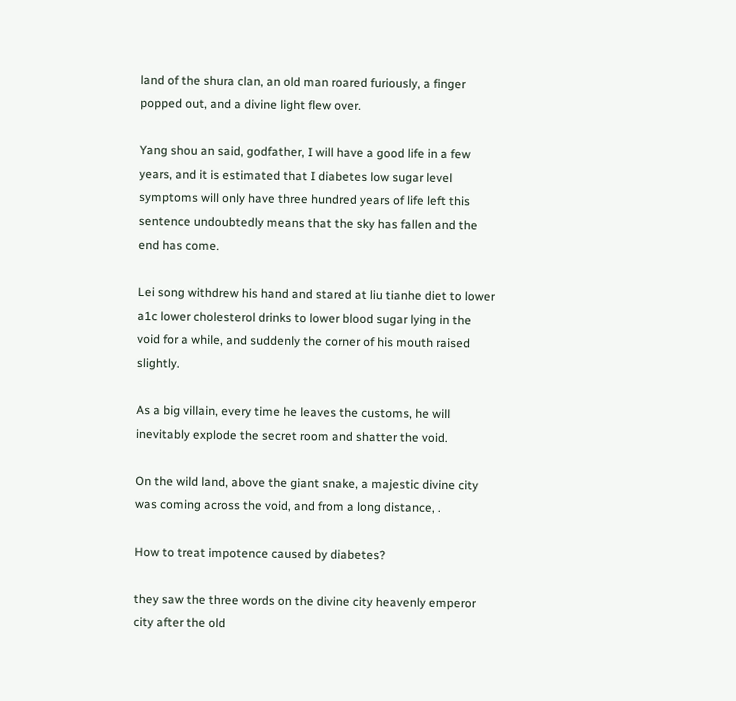land of the shura clan, an old man roared furiously, a finger popped out, and a divine light flew over.

Yang shou an said, godfather, I will have a good life in a few years, and it is estimated that I diabetes low sugar level symptoms will only have three hundred years of life left this sentence undoubtedly means that the sky has fallen and the end has come.

Lei song withdrew his hand and stared at liu tianhe diet to lower a1c lower cholesterol drinks to lower blood sugar lying in the void for a while, and suddenly the corner of his mouth raised slightly.

As a big villain, every time he leaves the customs, he will inevitably explode the secret room and shatter the void.

On the wild land, above the giant snake, a majestic divine city was coming across the void, and from a long distance, .

How to treat impotence caused by diabetes?

they saw the three words on the divine city heavenly emperor city after the old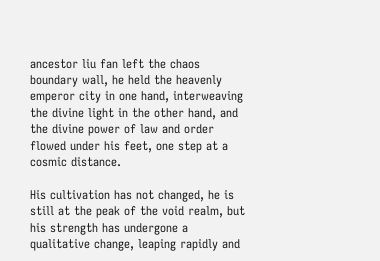ancestor liu fan left the chaos boundary wall, he held the heavenly emperor city in one hand, interweaving the divine light in the other hand, and the divine power of law and order flowed under his feet, one step at a cosmic distance.

His cultivation has not changed, he is still at the peak of the void realm, but his strength has undergone a qualitative change, leaping rapidly and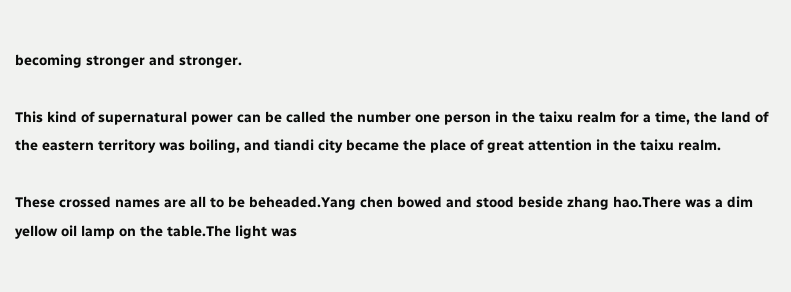becoming stronger and stronger.

This kind of supernatural power can be called the number one person in the taixu realm for a time, the land of the eastern territory was boiling, and tiandi city became the place of great attention in the taixu realm.

These crossed names are all to be beheaded.Yang chen bowed and stood beside zhang hao.There was a dim yellow oil lamp on the table.The light was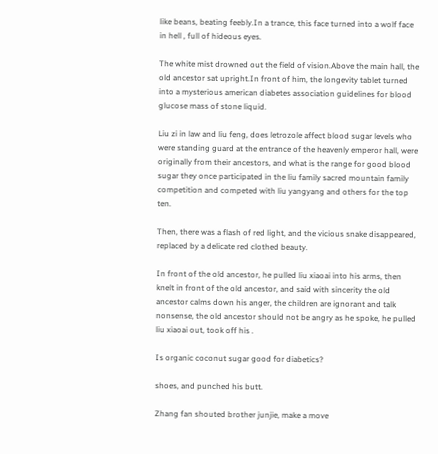like beans, beating feebly.In a trance, this face turned into a wolf face in hell , full of hideous eyes.

The white mist drowned out the field of vision.Above the main hall, the old ancestor sat upright.In front of him, the longevity tablet turned into a mysterious american diabetes association guidelines for blood glucose mass of stone liquid.

Liu zi in law and liu feng, does letrozole affect blood sugar levels who were standing guard at the entrance of the heavenly emperor hall, were originally from their ancestors, and what is the range for good blood sugar they once participated in the liu family sacred mountain family competition and competed with liu yangyang and others for the top ten.

Then, there was a flash of red light, and the vicious snake disappeared, replaced by a delicate red clothed beauty.

In front of the old ancestor, he pulled liu xiaoai into his arms, then knelt in front of the old ancestor, and said with sincerity the old ancestor calms down his anger, the children are ignorant and talk nonsense, the old ancestor should not be angry as he spoke, he pulled liu xiaoai out, took off his .

Is organic coconut sugar good for diabetics?

shoes, and punched his butt.

Zhang fan shouted brother junjie, make a move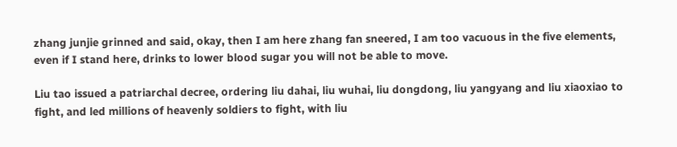zhang junjie grinned and said, okay, then I am here zhang fan sneered, I am too vacuous in the five elements, even if I stand here, drinks to lower blood sugar you will not be able to move.

Liu tao issued a patriarchal decree, ordering liu dahai, liu wuhai, liu dongdong, liu yangyang and liu xiaoxiao to fight, and led millions of heavenly soldiers to fight, with liu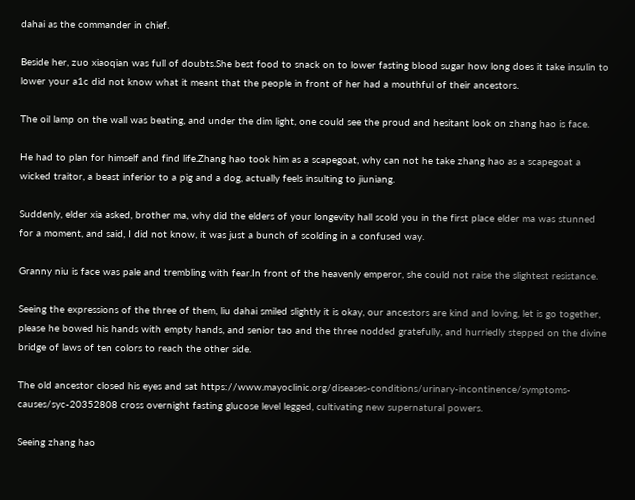dahai as the commander in chief.

Beside her, zuo xiaoqian was full of doubts.She best food to snack on to lower fasting blood sugar how long does it take insulin to lower your a1c did not know what it meant that the people in front of her had a mouthful of their ancestors.

The oil lamp on the wall was beating, and under the dim light, one could see the proud and hesitant look on zhang hao is face.

He had to plan for himself and find life.Zhang hao took him as a scapegoat, why can not he take zhang hao as a scapegoat a wicked traitor, a beast inferior to a pig and a dog, actually feels insulting to jiuniang.

Suddenly, elder xia asked, brother ma, why did the elders of your longevity hall scold you in the first place elder ma was stunned for a moment, and said, I did not know, it was just a bunch of scolding in a confused way.

Granny niu is face was pale and trembling with fear.In front of the heavenly emperor, she could not raise the slightest resistance.

Seeing the expressions of the three of them, liu dahai smiled slightly it is okay, our ancestors are kind and loving, let is go together, please he bowed his hands with empty hands, and senior tao and the three nodded gratefully, and hurriedly stepped on the divine bridge of laws of ten colors to reach the other side.

The old ancestor closed his eyes and sat https://www.mayoclinic.org/diseases-conditions/urinary-incontinence/symptoms-causes/syc-20352808 cross overnight fasting glucose level legged, cultivating new supernatural powers.

Seeing zhang hao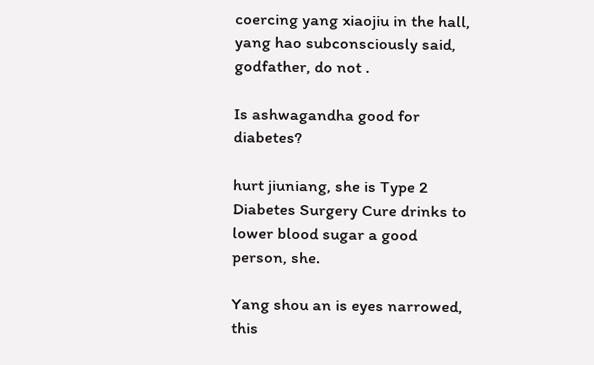coercing yang xiaojiu in the hall, yang hao subconsciously said, godfather, do not .

Is ashwagandha good for diabetes?

hurt jiuniang, she is Type 2 Diabetes Surgery Cure drinks to lower blood sugar a good person, she.

Yang shou an is eyes narrowed, this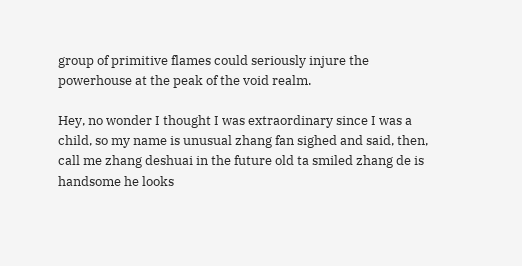group of primitive flames could seriously injure the powerhouse at the peak of the void realm.

Hey, no wonder I thought I was extraordinary since I was a child, so my name is unusual zhang fan sighed and said, then, call me zhang deshuai in the future old ta smiled zhang de is handsome he looks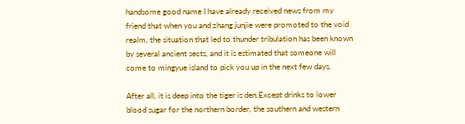handsome good name I have already received news from my friend that when you and zhang junjie were promoted to the void realm, the situation that led to thunder tribulation has been known by several ancient sects, and it is estimated that someone will come to mingyue island to pick you up in the next few days.

After all, it is deep into the tiger is den.Except drinks to lower blood sugar for the northern border, the southern and western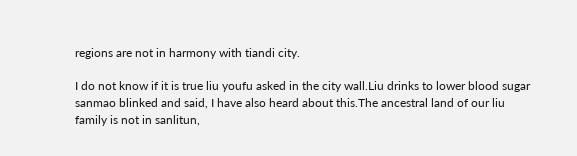regions are not in harmony with tiandi city.

I do not know if it is true liu youfu asked in the city wall.Liu drinks to lower blood sugar sanmao blinked and said, I have also heard about this.The ancestral land of our liu family is not in sanlitun,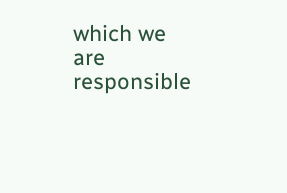which we are responsible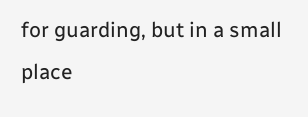for guarding, but in a small place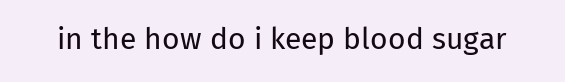in the how do i keep blood sugar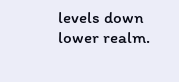levels down lower realm.